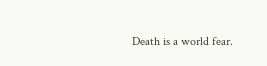Death is a world fear.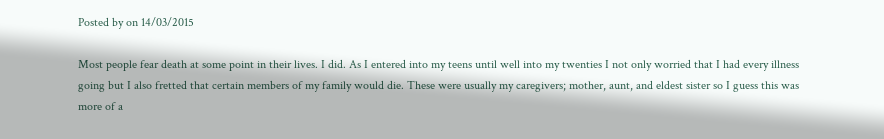Posted by on 14/03/2015

Most people fear death at some point in their lives. I did. As I entered into my teens until well into my twenties I not only worried that I had every illness going but I also fretted that certain members of my family would die. These were usually my caregivers; mother, aunt, and eldest sister so I guess this was more of a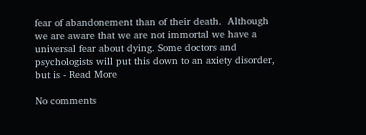fear of abandonement than of their death.  Although we are aware that we are not immortal we have a universal fear about dying. Some doctors and psychologists will put this down to an axiety disorder, but is - Read More

No comments